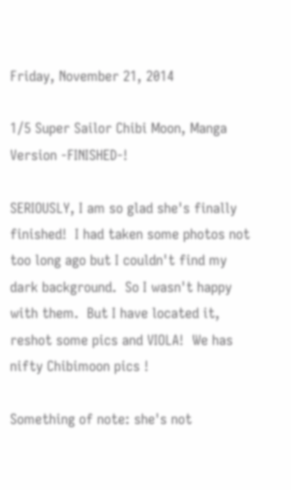Friday, November 21, 2014

1/5 Super Sailor Chibi Moon, Manga Version -FINISHED-!

SERIOUSLY, I am so glad she's finally finished!  I had taken some photos not too long ago but I couldn't find my dark background.  So I wasn't happy with them.  But I have located it, reshot some pics and VIOLA!  We has nifty Chibimoon pics !

Something of note: she's not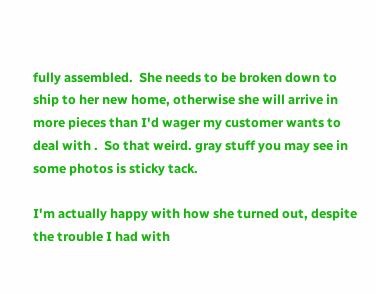fully assembled.  She needs to be broken down to ship to her new home, otherwise she will arrive in more pieces than I'd wager my customer wants to deal with .  So that weird. gray stuff you may see in some photos is sticky tack.

I'm actually happy with how she turned out, despite the trouble I had with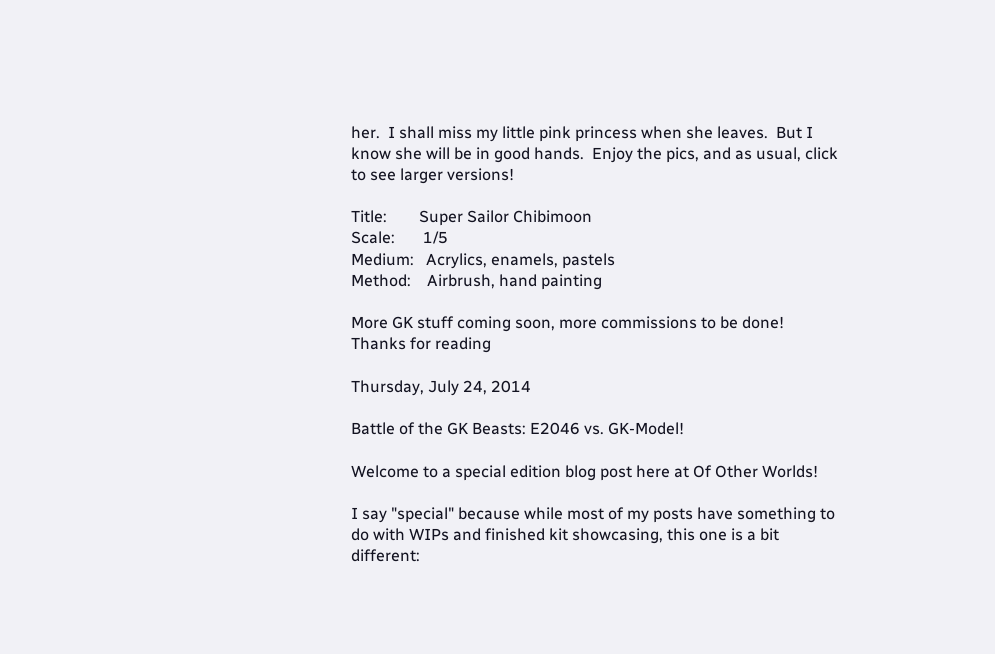her.  I shall miss my little pink princess when she leaves.  But I know she will be in good hands.  Enjoy the pics, and as usual, click to see larger versions!

Title:        Super Sailor Chibimoon
Scale:       1/5
Medium:   Acrylics, enamels, pastels
Method:    Airbrush, hand painting

More GK stuff coming soon, more commissions to be done! Thanks for reading

Thursday, July 24, 2014

Battle of the GK Beasts: E2046 vs. GK-Model!

Welcome to a special edition blog post here at Of Other Worlds!

I say "special" because while most of my posts have something to do with WIPs and finished kit showcasing, this one is a bit different: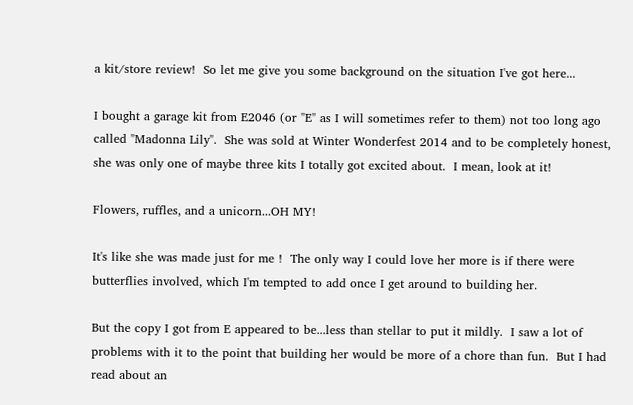a kit/store review!  So let me give you some background on the situation I've got here...

I bought a garage kit from E2046 (or "E" as I will sometimes refer to them) not too long ago called "Madonna Lily".  She was sold at Winter Wonderfest 2014 and to be completely honest, she was only one of maybe three kits I totally got excited about.  I mean, look at it!

Flowers, ruffles, and a unicorn...OH MY!

It's like she was made just for me !  The only way I could love her more is if there were butterflies involved, which I'm tempted to add once I get around to building her.

But the copy I got from E appeared to be...less than stellar to put it mildly.  I saw a lot of problems with it to the point that building her would be more of a chore than fun.  But I had read about an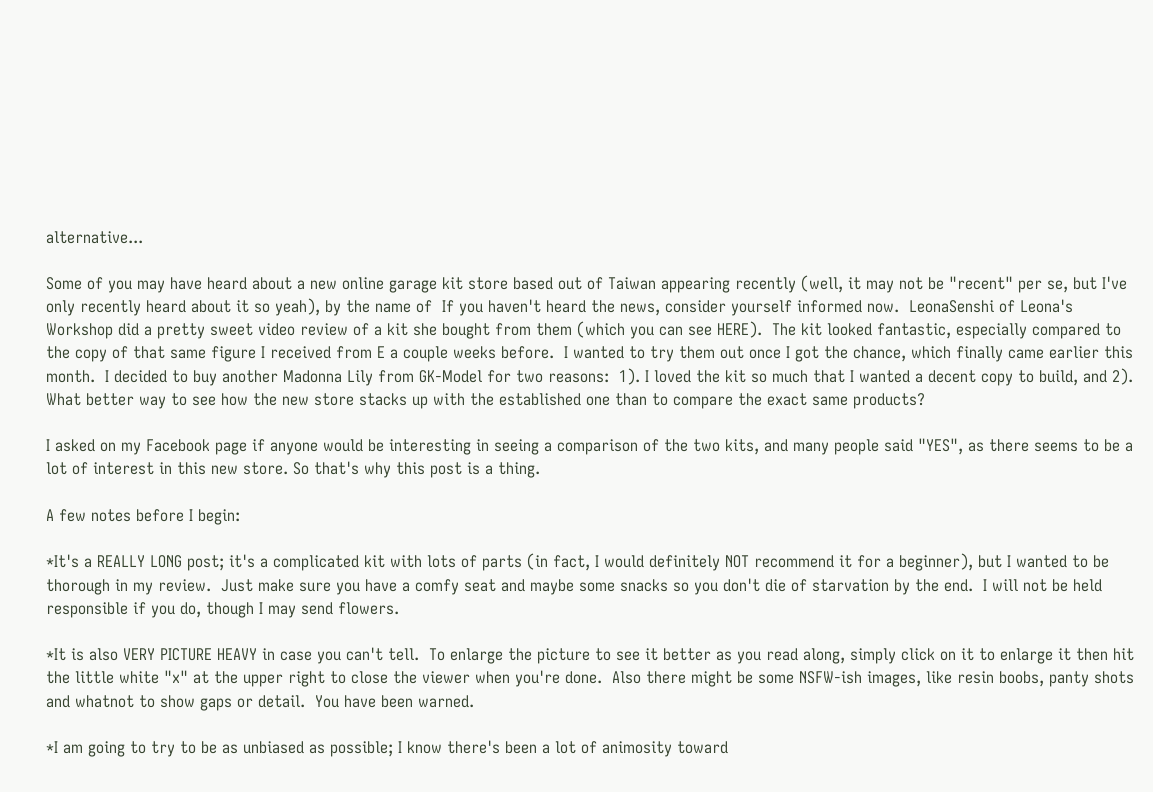alternative...

Some of you may have heard about a new online garage kit store based out of Taiwan appearing recently (well, it may not be "recent" per se, but I've only recently heard about it so yeah), by the name of  If you haven't heard the news, consider yourself informed now.  LeonaSenshi of Leona's Workshop did a pretty sweet video review of a kit she bought from them (which you can see HERE).  The kit looked fantastic, especially compared to the copy of that same figure I received from E a couple weeks before.  I wanted to try them out once I got the chance, which finally came earlier this month.  I decided to buy another Madonna Lily from GK-Model for two reasons:  1). I loved the kit so much that I wanted a decent copy to build, and 2). What better way to see how the new store stacks up with the established one than to compare the exact same products?

I asked on my Facebook page if anyone would be interesting in seeing a comparison of the two kits, and many people said "YES", as there seems to be a lot of interest in this new store. So that's why this post is a thing.

A few notes before I begin:

*It's a REALLY LONG post; it's a complicated kit with lots of parts (in fact, I would definitely NOT recommend it for a beginner), but I wanted to be thorough in my review.  Just make sure you have a comfy seat and maybe some snacks so you don't die of starvation by the end.  I will not be held responsible if you do, though I may send flowers.

*It is also VERY PICTURE HEAVY in case you can't tell.  To enlarge the picture to see it better as you read along, simply click on it to enlarge it then hit the little white "x" at the upper right to close the viewer when you're done.  Also there might be some NSFW-ish images, like resin boobs, panty shots and whatnot to show gaps or detail.  You have been warned.

*I am going to try to be as unbiased as possible; I know there's been a lot of animosity toward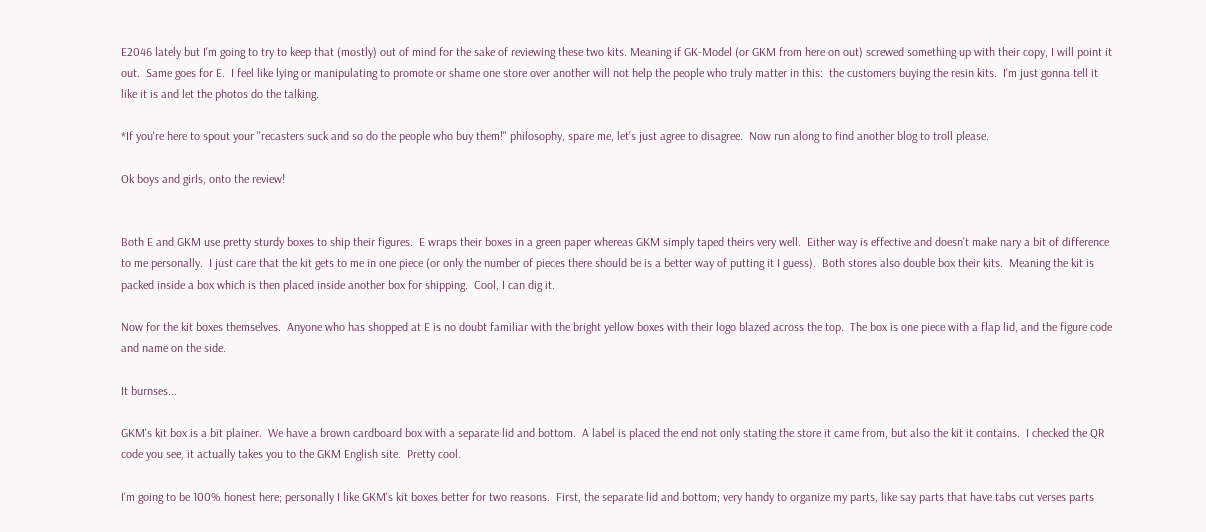E2046 lately but I'm going to try to keep that (mostly) out of mind for the sake of reviewing these two kits. Meaning if GK-Model (or GKM from here on out) screwed something up with their copy, I will point it out.  Same goes for E.  I feel like lying or manipulating to promote or shame one store over another will not help the people who truly matter in this:  the customers buying the resin kits.  I'm just gonna tell it like it is and let the photos do the talking.

*If you're here to spout your "recasters suck and so do the people who buy them!" philosophy, spare me, let's just agree to disagree.  Now run along to find another blog to troll please.

Ok boys and girls, onto the review!


Both E and GKM use pretty sturdy boxes to ship their figures.  E wraps their boxes in a green paper whereas GKM simply taped theirs very well.  Either way is effective and doesn't make nary a bit of difference to me personally.  I just care that the kit gets to me in one piece (or only the number of pieces there should be is a better way of putting it I guess).  Both stores also double box their kits.  Meaning the kit is packed inside a box which is then placed inside another box for shipping.  Cool, I can dig it.

Now for the kit boxes themselves.  Anyone who has shopped at E is no doubt familiar with the bright yellow boxes with their logo blazed across the top.  The box is one piece with a flap lid, and the figure code and name on the side.

It burnses...

GKM's kit box is a bit plainer.  We have a brown cardboard box with a separate lid and bottom.  A label is placed the end not only stating the store it came from, but also the kit it contains.  I checked the QR code you see, it actually takes you to the GKM English site.  Pretty cool.

I'm going to be 100% honest here; personally I like GKM's kit boxes better for two reasons.  First, the separate lid and bottom; very handy to organize my parts, like say parts that have tabs cut verses parts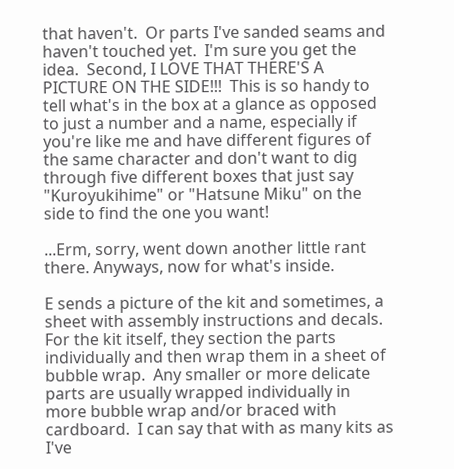that haven't.  Or parts I've sanded seams and haven't touched yet.  I'm sure you get the idea.  Second, I LOVE THAT THERE'S A PICTURE ON THE SIDE!!!  This is so handy to tell what's in the box at a glance as opposed to just a number and a name, especially if you're like me and have different figures of the same character and don't want to dig through five different boxes that just say "Kuroyukihime" or "Hatsune Miku" on the side to find the one you want!

...Erm, sorry, went down another little rant there. Anyways, now for what's inside.

E sends a picture of the kit and sometimes, a sheet with assembly instructions and decals.  For the kit itself, they section the parts individually and then wrap them in a sheet of bubble wrap.  Any smaller or more delicate parts are usually wrapped individually in more bubble wrap and/or braced with cardboard.  I can say that with as many kits as I've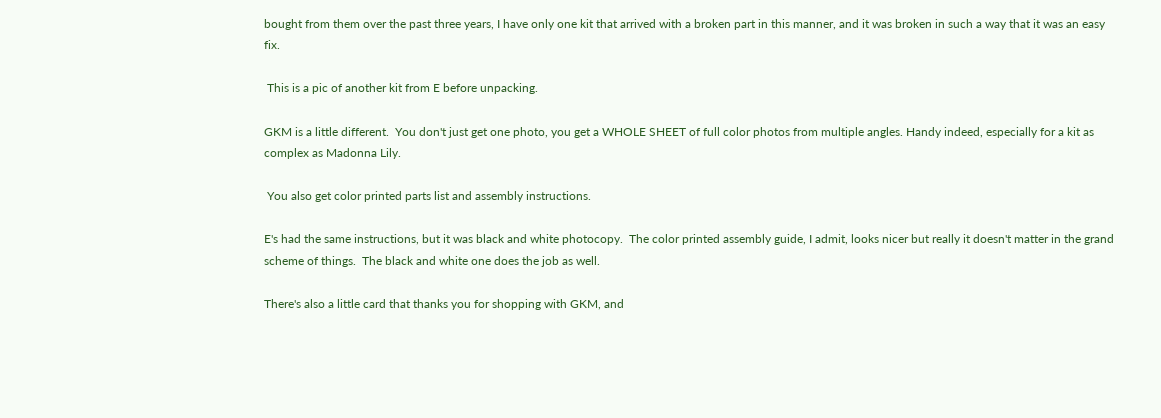bought from them over the past three years, I have only one kit that arrived with a broken part in this manner, and it was broken in such a way that it was an easy fix.

 This is a pic of another kit from E before unpacking.

GKM is a little different.  You don't just get one photo, you get a WHOLE SHEET of full color photos from multiple angles. Handy indeed, especially for a kit as complex as Madonna Lily.

 You also get color printed parts list and assembly instructions.

E's had the same instructions, but it was black and white photocopy.  The color printed assembly guide, I admit, looks nicer but really it doesn't matter in the grand scheme of things.  The black and white one does the job as well.

There's also a little card that thanks you for shopping with GKM, and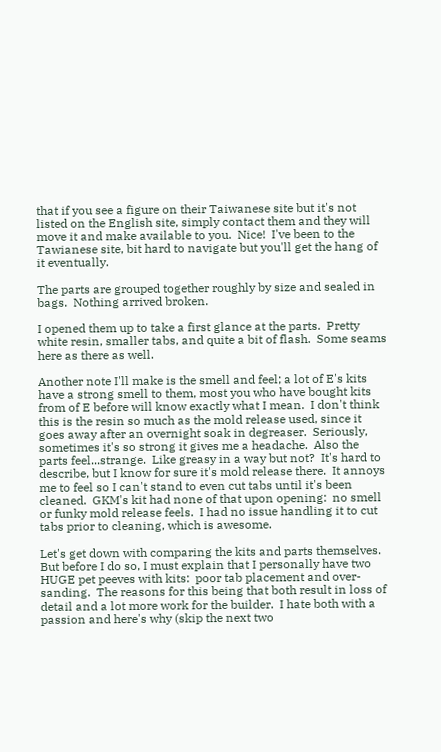that if you see a figure on their Taiwanese site but it's not listed on the English site, simply contact them and they will move it and make available to you.  Nice!  I've been to the Tawianese site, bit hard to navigate but you'll get the hang of it eventually.

The parts are grouped together roughly by size and sealed in bags.  Nothing arrived broken.

I opened them up to take a first glance at the parts.  Pretty white resin, smaller tabs, and quite a bit of flash.  Some seams here as there as well.

Another note I'll make is the smell and feel; a lot of E's kits have a strong smell to them, most you who have bought kits from of E before will know exactly what I mean.  I don't think this is the resin so much as the mold release used, since it goes away after an overnight soak in degreaser.  Seriously, sometimes it's so strong it gives me a headache.  Also the parts feel...strange.  Like greasy in a way but not?  It's hard to describe, but I know for sure it's mold release there.  It annoys me to feel so I can't stand to even cut tabs until it's been cleaned.  GKM's kit had none of that upon opening:  no smell or funky mold release feels.  I had no issue handling it to cut tabs prior to cleaning, which is awesome.

Let's get down with comparing the kits and parts themselves.  But before I do so, I must explain that I personally have two HUGE pet peeves with kits:  poor tab placement and over-sanding.  The reasons for this being that both result in loss of detail and a lot more work for the builder.  I hate both with a passion and here's why (skip the next two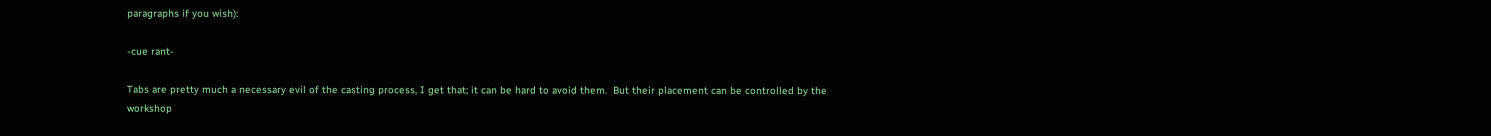paragraphs if you wish):

-cue rant-

Tabs are pretty much a necessary evil of the casting process, I get that; it can be hard to avoid them.  But their placement can be controlled by the workshop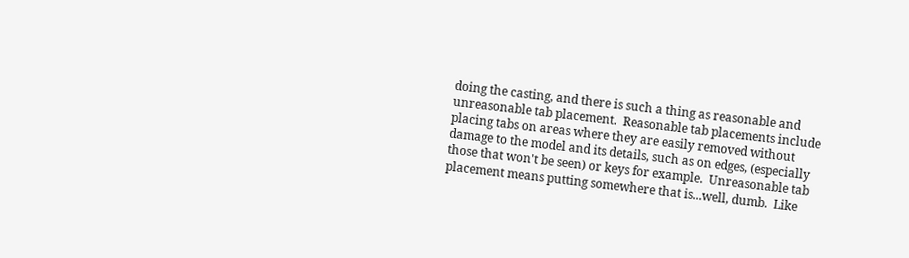doing the casting, and there is such a thing as reasonable and unreasonable tab placement.  Reasonable tab placements include placing tabs on areas where they are easily removed without damage to the model and its details, such as on edges, (especially those that won't be seen) or keys for example.  Unreasonable tab placement means putting somewhere that is...well, dumb.  Like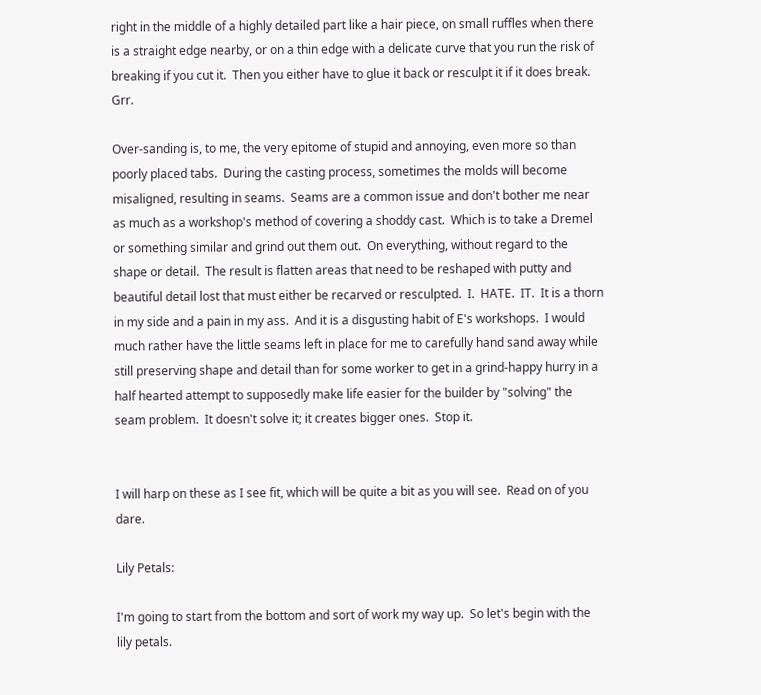right in the middle of a highly detailed part like a hair piece, on small ruffles when there is a straight edge nearby, or on a thin edge with a delicate curve that you run the risk of breaking if you cut it.  Then you either have to glue it back or resculpt it if it does break.  Grr.

Over-sanding is, to me, the very epitome of stupid and annoying, even more so than poorly placed tabs.  During the casting process, sometimes the molds will become misaligned, resulting in seams.  Seams are a common issue and don't bother me near as much as a workshop's method of covering a shoddy cast.  Which is to take a Dremel or something similar and grind out them out.  On everything, without regard to the shape or detail.  The result is flatten areas that need to be reshaped with putty and beautiful detail lost that must either be recarved or resculpted.  I.  HATE.  IT.  It is a thorn in my side and a pain in my ass.  And it is a disgusting habit of E's workshops.  I would much rather have the little seams left in place for me to carefully hand sand away while still preserving shape and detail than for some worker to get in a grind-happy hurry in a half hearted attempt to supposedly make life easier for the builder by "solving" the seam problem.  It doesn't solve it; it creates bigger ones.  Stop it.


I will harp on these as I see fit, which will be quite a bit as you will see.  Read on of you dare.

Lily Petals:

I'm going to start from the bottom and sort of work my way up.  So let's begin with the lily petals.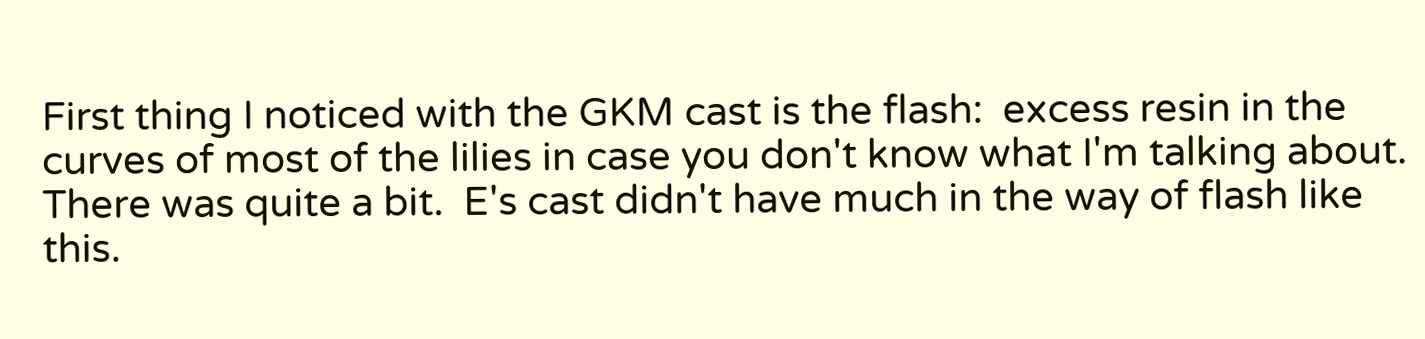First thing I noticed with the GKM cast is the flash:  excess resin in the curves of most of the lilies in case you don't know what I'm talking about.  There was quite a bit.  E's cast didn't have much in the way of flash like this.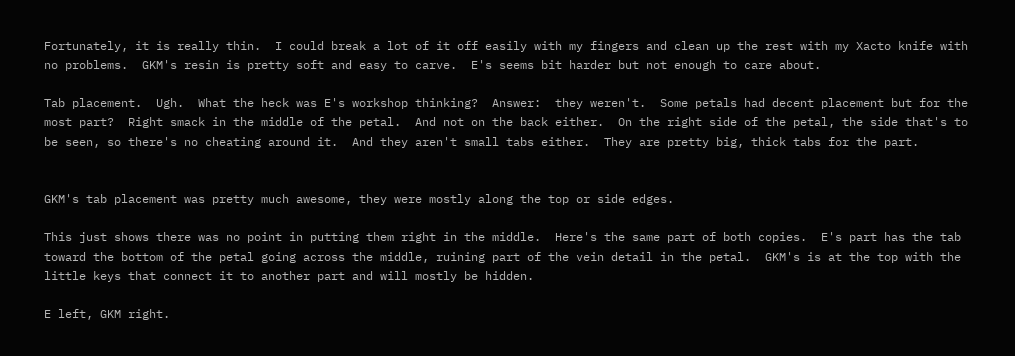Fortunately, it is really thin.  I could break a lot of it off easily with my fingers and clean up the rest with my Xacto knife with no problems.  GKM's resin is pretty soft and easy to carve.  E's seems bit harder but not enough to care about.

Tab placement.  Ugh.  What the heck was E's workshop thinking?  Answer:  they weren't.  Some petals had decent placement but for the most part?  Right smack in the middle of the petal.  And not on the back either.  On the right side of the petal, the side that's to be seen, so there's no cheating around it.  And they aren't small tabs either.  They are pretty big, thick tabs for the part.


GKM's tab placement was pretty much awesome, they were mostly along the top or side edges.

This just shows there was no point in putting them right in the middle.  Here's the same part of both copies.  E's part has the tab toward the bottom of the petal going across the middle, ruining part of the vein detail in the petal.  GKM's is at the top with the little keys that connect it to another part and will mostly be hidden.

E left, GKM right.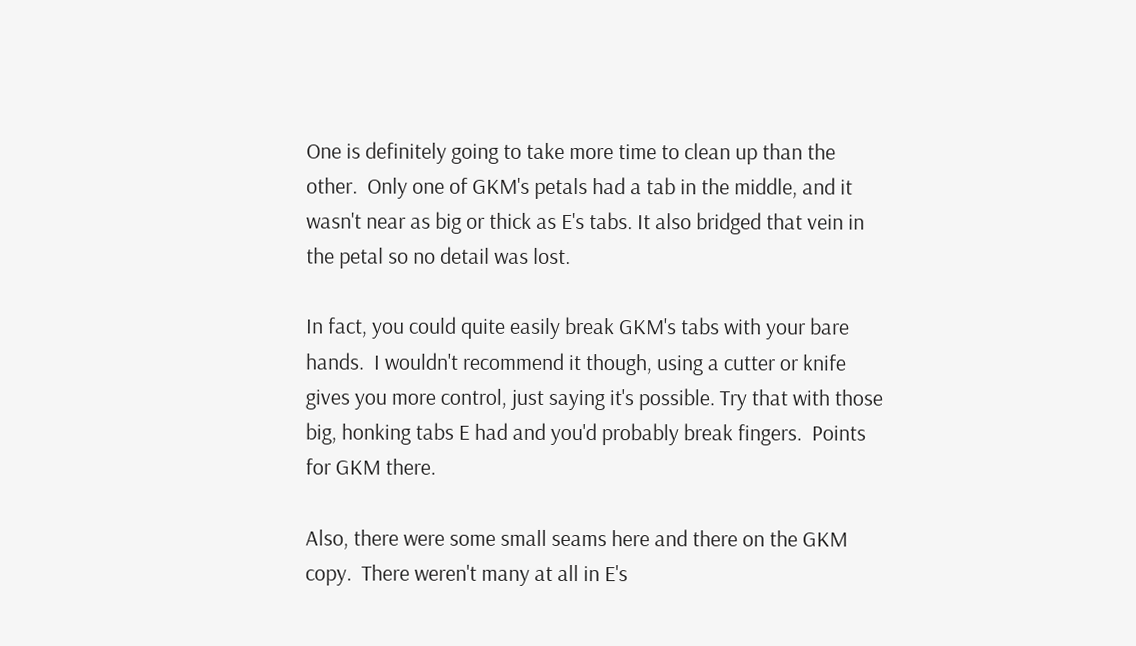One is definitely going to take more time to clean up than the other.  Only one of GKM's petals had a tab in the middle, and it wasn't near as big or thick as E's tabs. It also bridged that vein in the petal so no detail was lost.

In fact, you could quite easily break GKM's tabs with your bare hands.  I wouldn't recommend it though, using a cutter or knife gives you more control, just saying it's possible. Try that with those big, honking tabs E had and you'd probably break fingers.  Points for GKM there.

Also, there were some small seams here and there on the GKM copy.  There weren't many at all in E's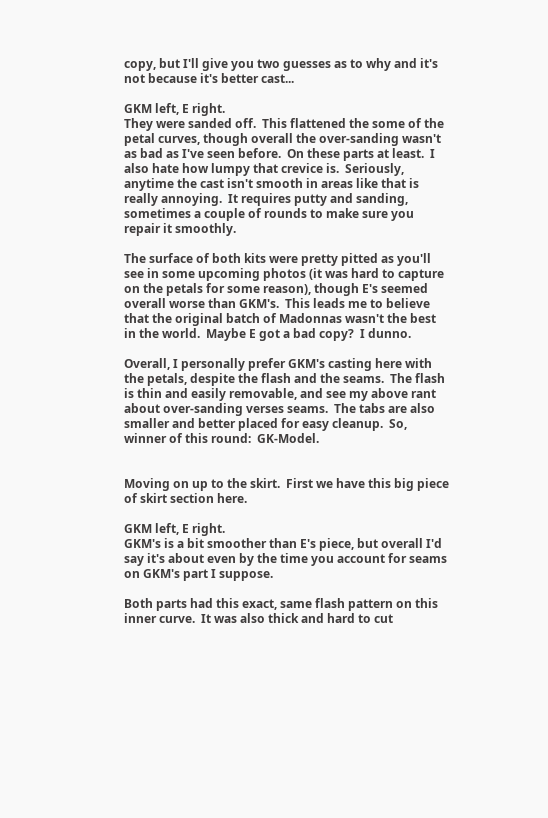copy, but I'll give you two guesses as to why and it's not because it's better cast...

GKM left, E right.
They were sanded off.  This flattened the some of the petal curves, though overall the over-sanding wasn't as bad as I've seen before.  On these parts at least.  I also hate how lumpy that crevice is.  Seriously, anytime the cast isn't smooth in areas like that is really annoying.  It requires putty and sanding, sometimes a couple of rounds to make sure you repair it smoothly.

The surface of both kits were pretty pitted as you'll see in some upcoming photos (it was hard to capture on the petals for some reason), though E's seemed overall worse than GKM's.  This leads me to believe that the original batch of Madonnas wasn't the best in the world.  Maybe E got a bad copy?  I dunno.

Overall, I personally prefer GKM's casting here with the petals, despite the flash and the seams.  The flash is thin and easily removable, and see my above rant about over-sanding verses seams.  The tabs are also smaller and better placed for easy cleanup.  So, winner of this round:  GK-Model.


Moving on up to the skirt.  First we have this big piece of skirt section here.

GKM left, E right.
GKM's is a bit smoother than E's piece, but overall I'd say it's about even by the time you account for seams on GKM's part I suppose.

Both parts had this exact, same flash pattern on this inner curve.  It was also thick and hard to cut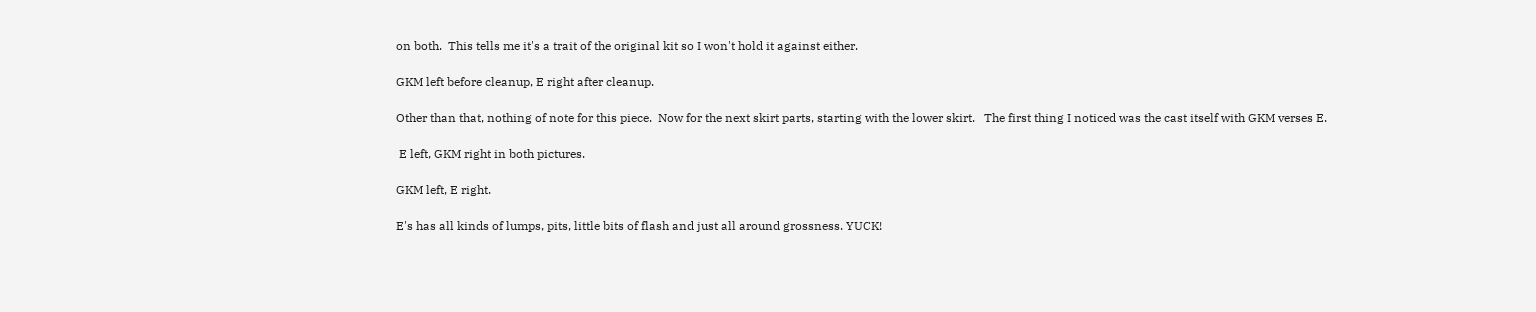on both.  This tells me it's a trait of the original kit so I won't hold it against either.

GKM left before cleanup, E right after cleanup.

Other than that, nothing of note for this piece.  Now for the next skirt parts, starting with the lower skirt.   The first thing I noticed was the cast itself with GKM verses E.

 E left, GKM right in both pictures.

GKM left, E right.

E's has all kinds of lumps, pits, little bits of flash and just all around grossness. YUCK!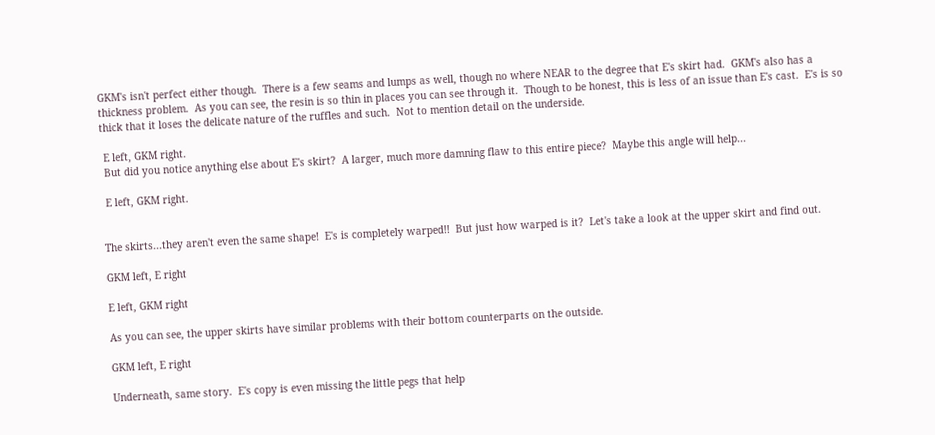GKM's isn't perfect either though.  There is a few seams and lumps as well, though no where NEAR to the degree that E's skirt had.  GKM's also has a thickness problem.  As you can see, the resin is so thin in places you can see through it.  Though to be honest, this is less of an issue than E's cast.  E's is so thick that it loses the delicate nature of the ruffles and such.  Not to mention detail on the underside.

 E left, GKM right.
 But did you notice anything else about E's skirt?  A larger, much more damning flaw to this entire piece?  Maybe this angle will help...

 E left, GKM right.


The skirts...they aren't even the same shape!  E's is completely warped!!  But just how warped is it?  Let's take a look at the upper skirt and find out.

GKM left, E right

E left, GKM right

As you can see, the upper skirts have similar problems with their bottom counterparts on the outside.

GKM left, E right

Underneath, same story.  E's copy is even missing the little pegs that help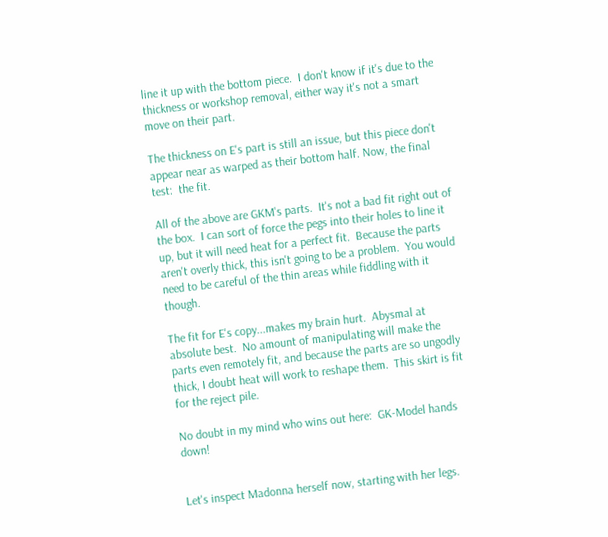line it up with the bottom piece.  I don't know if it's due to the thickness or workshop removal, either way it's not a smart move on their part.

The thickness on E's part is still an issue, but this piece don't appear near as warped as their bottom half. Now, the final test:  the fit.

All of the above are GKM's parts.  It's not a bad fit right out of the box.  I can sort of force the pegs into their holes to line it up, but it will need heat for a perfect fit.  Because the parts aren't overly thick, this isn't going to be a problem.  You would need to be careful of the thin areas while fiddling with it though.

The fit for E's copy...makes my brain hurt.  Abysmal at absolute best.  No amount of manipulating will make the parts even remotely fit, and because the parts are so ungodly thick, I doubt heat will work to reshape them.  This skirt is fit for the reject pile.

No doubt in my mind who wins out here:  GK-Model hands down!


Let's inspect Madonna herself now, starting with her legs.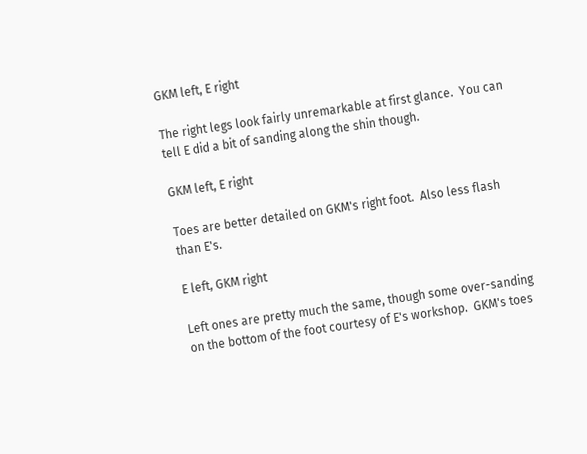GKM left, E right

The right legs look fairly unremarkable at first glance.  You can tell E did a bit of sanding along the shin though.

GKM left, E right

Toes are better detailed on GKM's right foot.  Also less flash than E's.

E left, GKM right

Left ones are pretty much the same, though some over-sanding on the bottom of the foot courtesy of E's workshop.  GKM's toes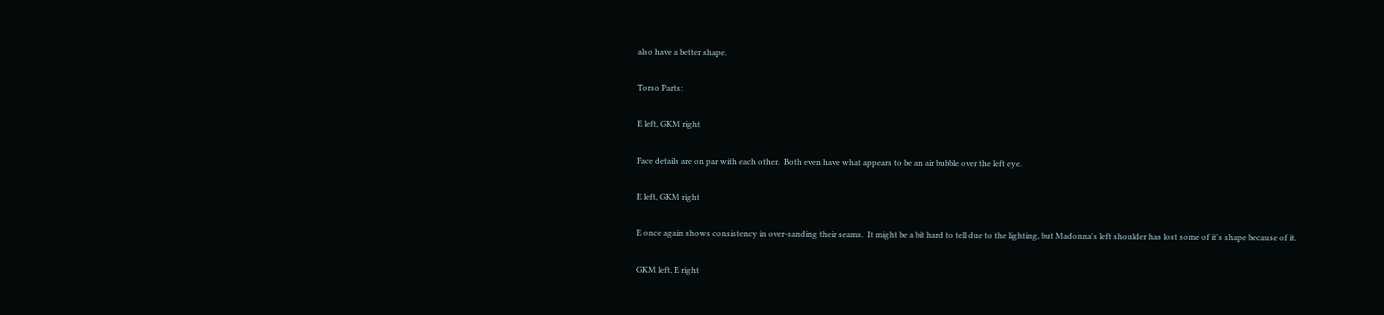also have a better shape.

Torso Parts:

E left, GKM right

Face details are on par with each other.  Both even have what appears to be an air bubble over the left eye.

E left, GKM right

E once again shows consistency in over-sanding their seams.  It might be a bit hard to tell due to the lighting, but Madonna's left shoulder has lost some of it's shape because of it.

GKM left, E right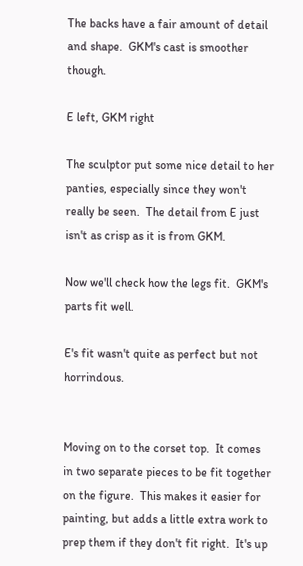The backs have a fair amount of detail and shape.  GKM's cast is smoother though.

E left, GKM right

The sculptor put some nice detail to her panties, especially since they won't really be seen.  The detail from E just isn't as crisp as it is from GKM.

Now we'll check how the legs fit.  GKM's parts fit well.

E's fit wasn't quite as perfect but not horrindous.


Moving on to the corset top.  It comes in two separate pieces to be fit together on the figure.  This makes it easier for painting, but adds a little extra work to prep them if they don't fit right.  It's up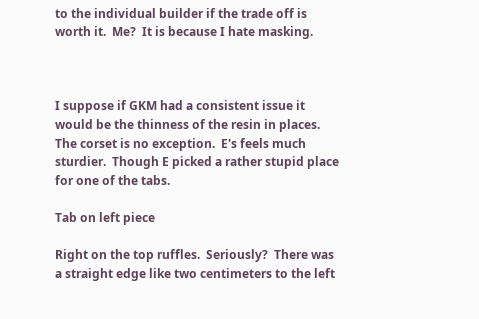to the individual builder if the trade off is worth it.  Me?  It is because I hate masking.



I suppose if GKM had a consistent issue it would be the thinness of the resin in places.  The corset is no exception.  E's feels much sturdier.  Though E picked a rather stupid place for one of the tabs.

Tab on left piece

Right on the top ruffles.  Seriously?  There was a straight edge like two centimeters to the left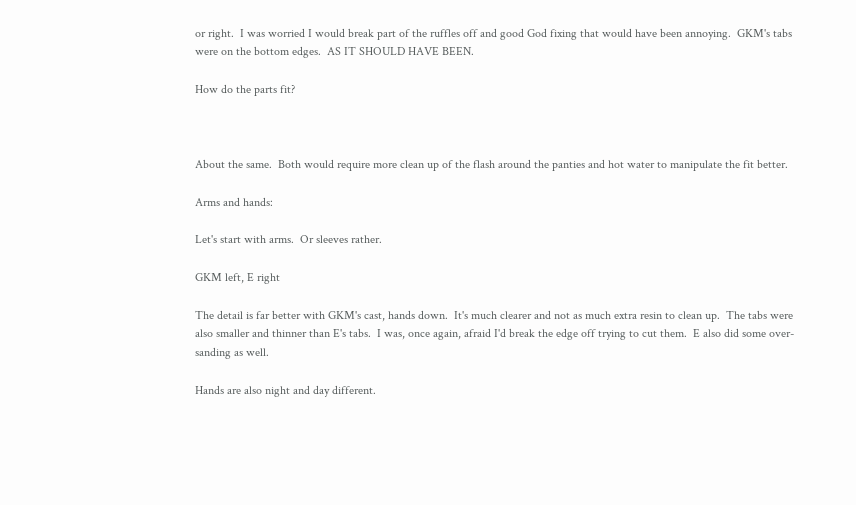or right.  I was worried I would break part of the ruffles off and good God fixing that would have been annoying.  GKM's tabs were on the bottom edges.  AS IT SHOULD HAVE BEEN.

How do the parts fit?



About the same.  Both would require more clean up of the flash around the panties and hot water to manipulate the fit better.

Arms and hands:

Let's start with arms.  Or sleeves rather.

GKM left, E right

The detail is far better with GKM's cast, hands down.  It's much clearer and not as much extra resin to clean up.  The tabs were also smaller and thinner than E's tabs.  I was, once again, afraid I'd break the edge off trying to cut them.  E also did some over-sanding as well.

Hands are also night and day different.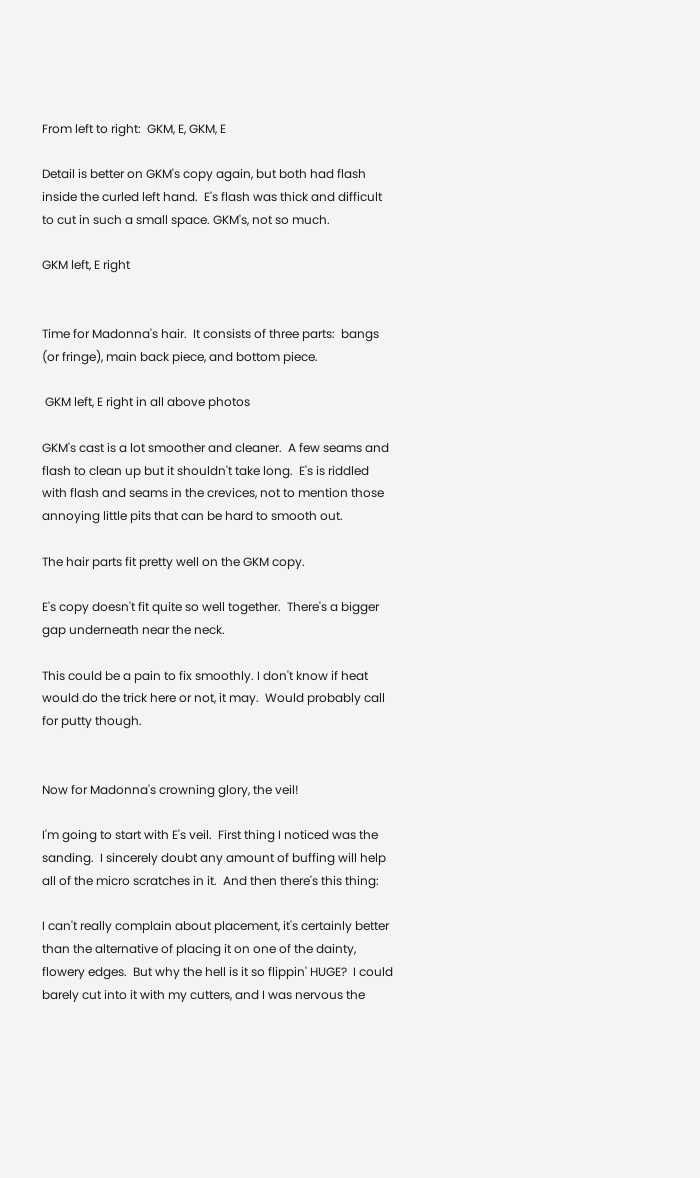From left to right:  GKM, E, GKM, E

Detail is better on GKM's copy again, but both had flash inside the curled left hand.  E's flash was thick and difficult to cut in such a small space. GKM's, not so much.

GKM left, E right


Time for Madonna's hair.  It consists of three parts:  bangs (or fringe), main back piece, and bottom piece.

 GKM left, E right in all above photos

GKM's cast is a lot smoother and cleaner.  A few seams and flash to clean up but it shouldn't take long.  E's is riddled with flash and seams in the crevices, not to mention those annoying little pits that can be hard to smooth out.

The hair parts fit pretty well on the GKM copy.

E's copy doesn't fit quite so well together.  There's a bigger gap underneath near the neck.

This could be a pain to fix smoothly. I don't know if heat would do the trick here or not, it may.  Would probably call for putty though.


Now for Madonna's crowning glory, the veil!

I'm going to start with E's veil.  First thing I noticed was the sanding.  I sincerely doubt any amount of buffing will help all of the micro scratches in it.  And then there's this thing:

I can't really complain about placement, it's certainly better than the alternative of placing it on one of the dainty, flowery edges.  But why the hell is it so flippin' HUGE?  I could barely cut into it with my cutters, and I was nervous the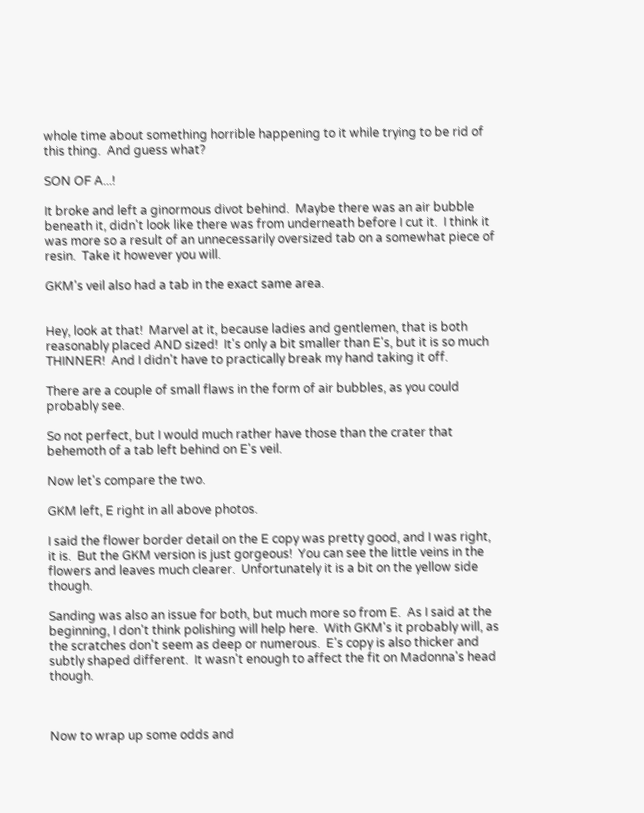whole time about something horrible happening to it while trying to be rid of this thing.  And guess what?

SON OF A...!

It broke and left a ginormous divot behind.  Maybe there was an air bubble beneath it, didn't look like there was from underneath before I cut it.  I think it was more so a result of an unnecessarily oversized tab on a somewhat piece of resin.  Take it however you will.

GKM's veil also had a tab in the exact same area.


Hey, look at that!  Marvel at it, because ladies and gentlemen, that is both reasonably placed AND sized!  It's only a bit smaller than E's, but it is so much THINNER!  And I didn't have to practically break my hand taking it off.

There are a couple of small flaws in the form of air bubbles, as you could probably see.

So not perfect, but I would much rather have those than the crater that behemoth of a tab left behind on E's veil.

Now let's compare the two.

GKM left, E right in all above photos.

I said the flower border detail on the E copy was pretty good, and I was right, it is.  But the GKM version is just gorgeous!  You can see the little veins in the flowers and leaves much clearer.  Unfortunately it is a bit on the yellow side though.

Sanding was also an issue for both, but much more so from E.  As I said at the beginning, I don't think polishing will help here.  With GKM's it probably will, as the scratches don't seem as deep or numerous.  E's copy is also thicker and subtly shaped different.  It wasn't enough to affect the fit on Madonna's head though.



Now to wrap up some odds and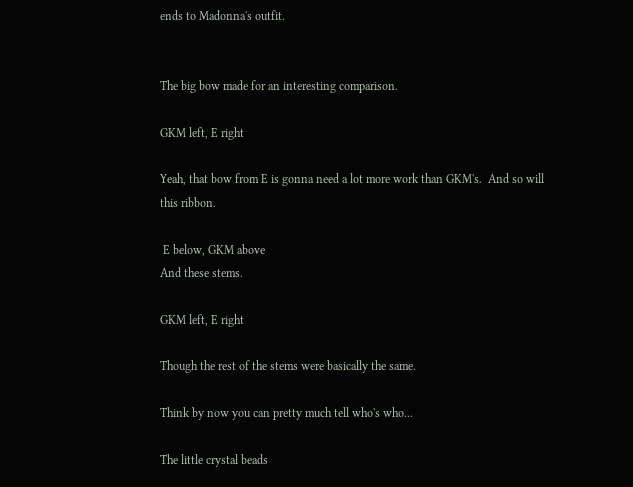ends to Madonna's outfit.


The big bow made for an interesting comparison.

GKM left, E right

Yeah, that bow from E is gonna need a lot more work than GKM's.  And so will this ribbon.

 E below, GKM above
And these stems.

GKM left, E right

Though the rest of the stems were basically the same.

Think by now you can pretty much tell who's who...

The little crystal beads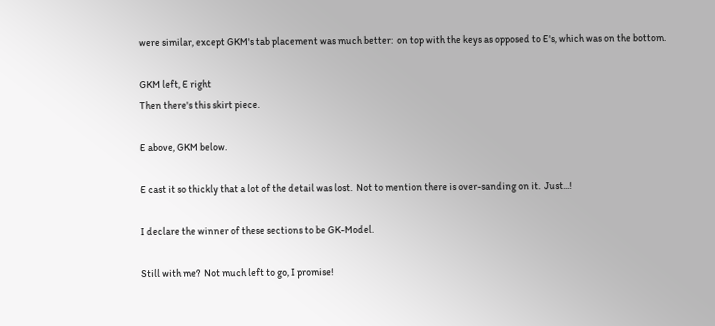were similar, except GKM's tab placement was much better:  on top with the keys as opposed to E's, which was on the bottom.

GKM left, E right
Then there's this skirt piece.

E above, GKM below.

E cast it so thickly that a lot of the detail was lost.  Not to mention there is over-sanding on it.  Just...!

I declare the winner of these sections to be GK-Model.

Still with me?  Not much left to go, I promise!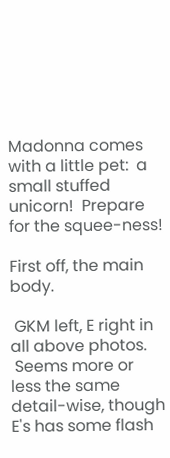Madonna comes with a little pet:  a small stuffed unicorn!  Prepare for the squee-ness!

First off, the main body.

 GKM left, E right in all above photos.
 Seems more or less the same detail-wise, though E's has some flash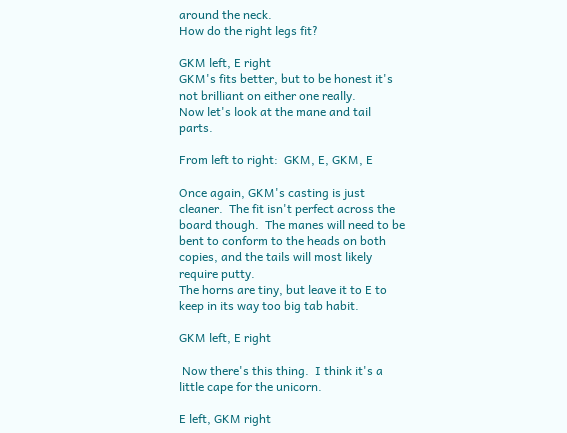around the neck.
How do the right legs fit?

GKM left, E right
GKM's fits better, but to be honest it's not brilliant on either one really.
Now let's look at the mane and tail parts.

From left to right:  GKM, E, GKM, E

Once again, GKM's casting is just cleaner.  The fit isn't perfect across the board though.  The manes will need to be bent to conform to the heads on both copies, and the tails will most likely require putty.
The horns are tiny, but leave it to E to keep in its way too big tab habit.

GKM left, E right

 Now there's this thing.  I think it's a little cape for the unicorn.

E left, GKM right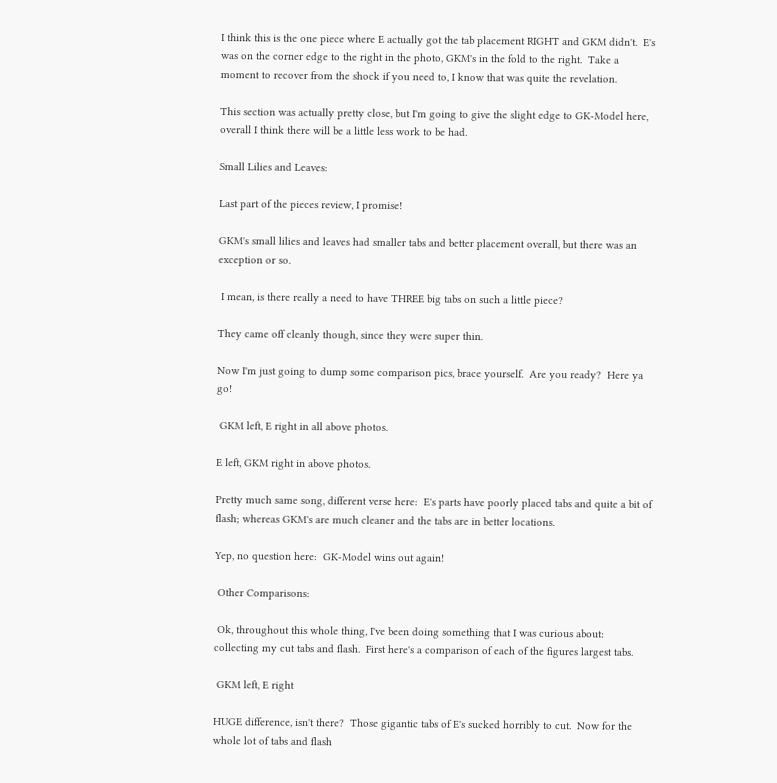I think this is the one piece where E actually got the tab placement RIGHT and GKM didn't.  E's was on the corner edge to the right in the photo, GKM's in the fold to the right.  Take a moment to recover from the shock if you need to, I know that was quite the revelation.

This section was actually pretty close, but I'm going to give the slight edge to GK-Model here, overall I think there will be a little less work to be had.

Small Lilies and Leaves:

Last part of the pieces review, I promise!

GKM's small lilies and leaves had smaller tabs and better placement overall, but there was an exception or so.

 I mean, is there really a need to have THREE big tabs on such a little piece?

They came off cleanly though, since they were super thin.

Now I'm just going to dump some comparison pics, brace yourself.  Are you ready?  Here ya go!

 GKM left, E right in all above photos.

E left, GKM right in above photos.

Pretty much same song, different verse here:  E's parts have poorly placed tabs and quite a bit of flash; whereas GKM's are much cleaner and the tabs are in better locations.

Yep, no question here:  GK-Model wins out again!

 Other Comparisons:

 Ok, throughout this whole thing, I've been doing something that I was curious about:  collecting my cut tabs and flash.  First here's a comparison of each of the figures largest tabs.

 GKM left, E right

HUGE difference, isn't there?  Those gigantic tabs of E's sucked horribly to cut.  Now for the whole lot of tabs and flash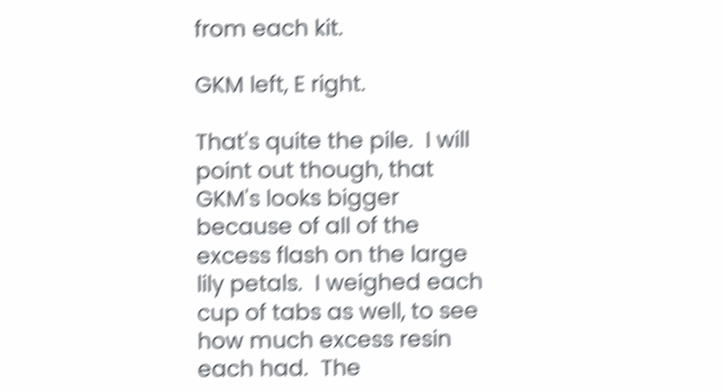from each kit.

GKM left, E right.

That's quite the pile.  I will point out though, that GKM's looks bigger because of all of the excess flash on the large lily petals.  I weighed each cup of tabs as well, to see how much excess resin each had.  The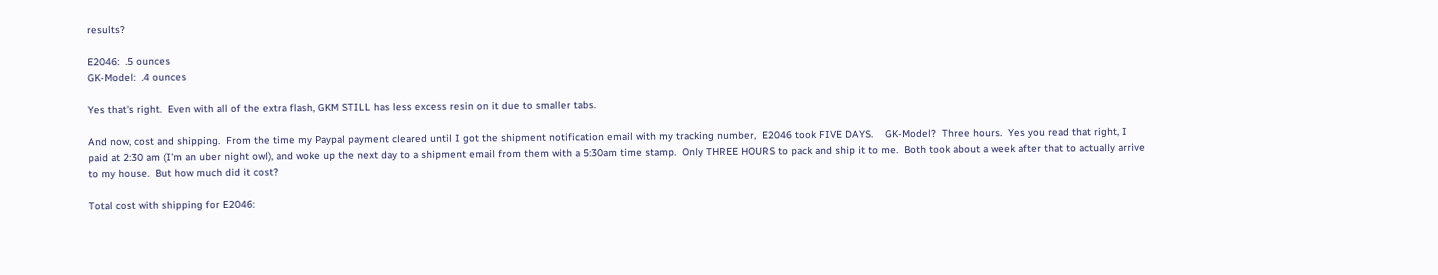results?

E2046:  .5 ounces
GK-Model:  .4 ounces

Yes that's right.  Even with all of the extra flash, GKM STILL has less excess resin on it due to smaller tabs.

And now, cost and shipping.  From the time my Paypal payment cleared until I got the shipment notification email with my tracking number,  E2046 took FIVE DAYS.    GK-Model?  Three hours.  Yes you read that right, I paid at 2:30 am (I'm an uber night owl), and woke up the next day to a shipment email from them with a 5:30am time stamp.  Only THREE HOURS to pack and ship it to me.  Both took about a week after that to actually arrive to my house.  But how much did it cost?

Total cost with shipping for E2046: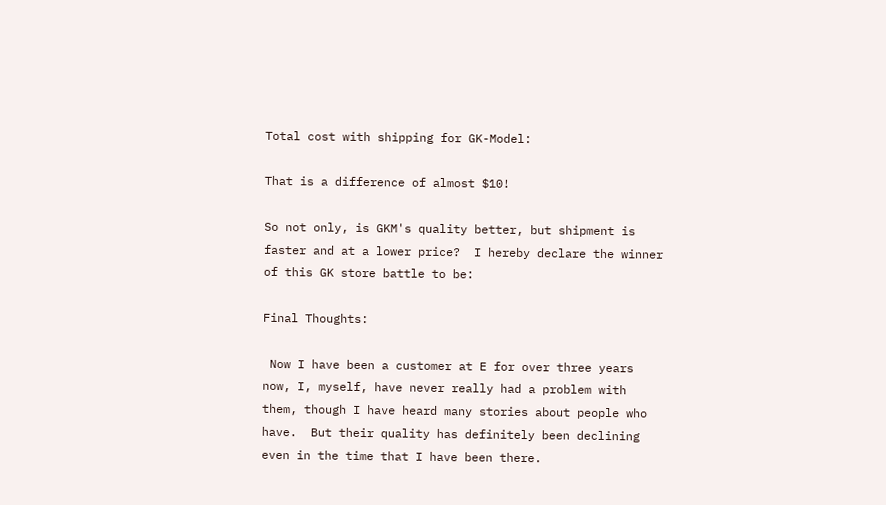Total cost with shipping for GK-Model:

That is a difference of almost $10!

So not only, is GKM's quality better, but shipment is faster and at a lower price?  I hereby declare the winner of this GK store battle to be:

Final Thoughts:

 Now I have been a customer at E for over three years now, I, myself, have never really had a problem with them, though I have heard many stories about people who have.  But their quality has definitely been declining even in the time that I have been there.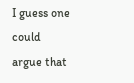I guess one could argue that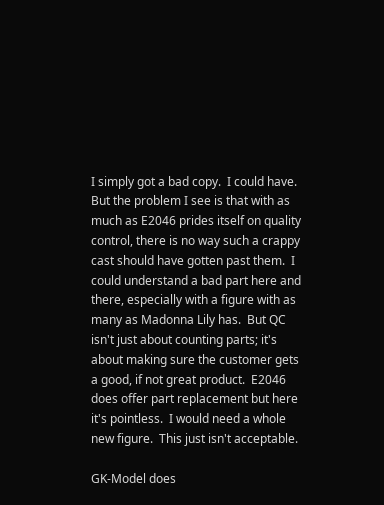I simply got a bad copy.  I could have.  But the problem I see is that with as much as E2046 prides itself on quality control, there is no way such a crappy cast should have gotten past them.  I could understand a bad part here and there, especially with a figure with as many as Madonna Lily has.  But QC isn't just about counting parts; it's about making sure the customer gets a good, if not great product.  E2046 does offer part replacement but here it's pointless.  I would need a whole new figure.  This just isn't acceptable.

GK-Model does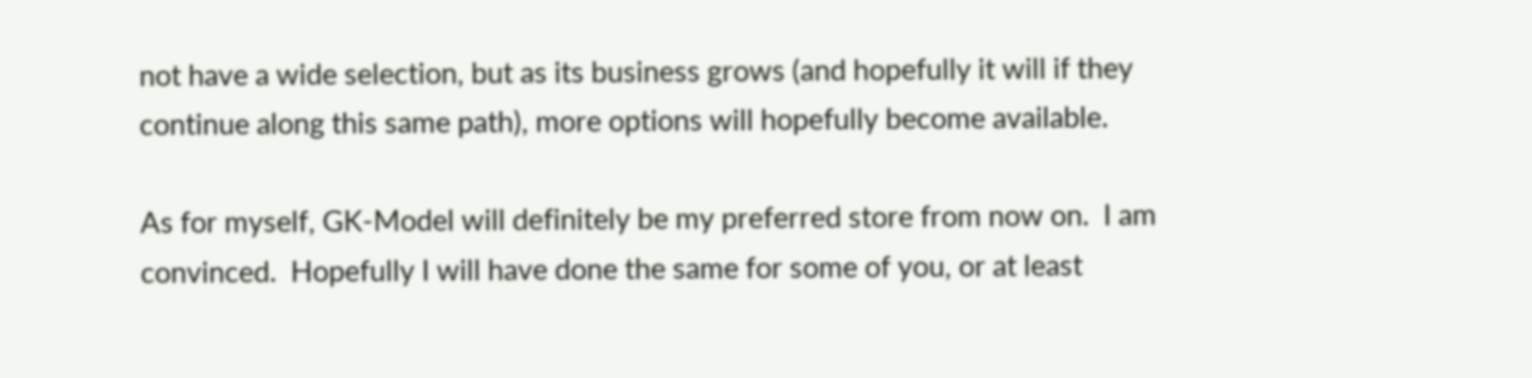not have a wide selection, but as its business grows (and hopefully it will if they continue along this same path), more options will hopefully become available.

As for myself, GK-Model will definitely be my preferred store from now on.  I am convinced.  Hopefully I will have done the same for some of you, or at least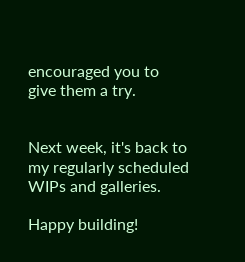encouraged you to give them a try.


Next week, it's back to my regularly scheduled WIPs and galleries.

Happy building!